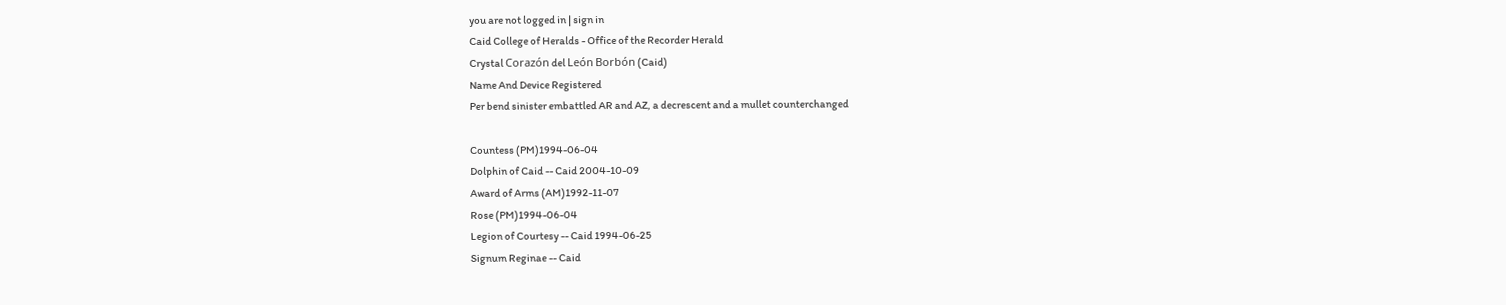you are not logged in | sign in
Caid College of Heralds - Office of the Recorder Herald
Crystal Corazón del León Borbón (Caid)
Name And Device Registered
Per bend sinister embattled AR and AZ, a decrescent and a mullet counterchanged

Countess (PM)1994-06-04
Dolphin of Caid -- Caid 2004-10-09
Award of Arms (AM)1992-11-07
Rose (PM)1994-06-04
Legion of Courtesy -- Caid 1994-06-25
Signum Reginae -- Caid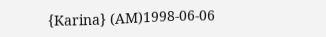{Karina} (AM)1998-06-06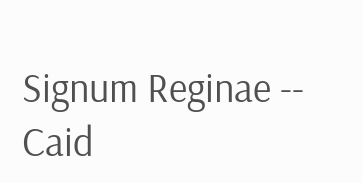Signum Reginae -- Caid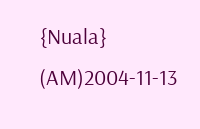{Nuala} (AM)2004-11-13